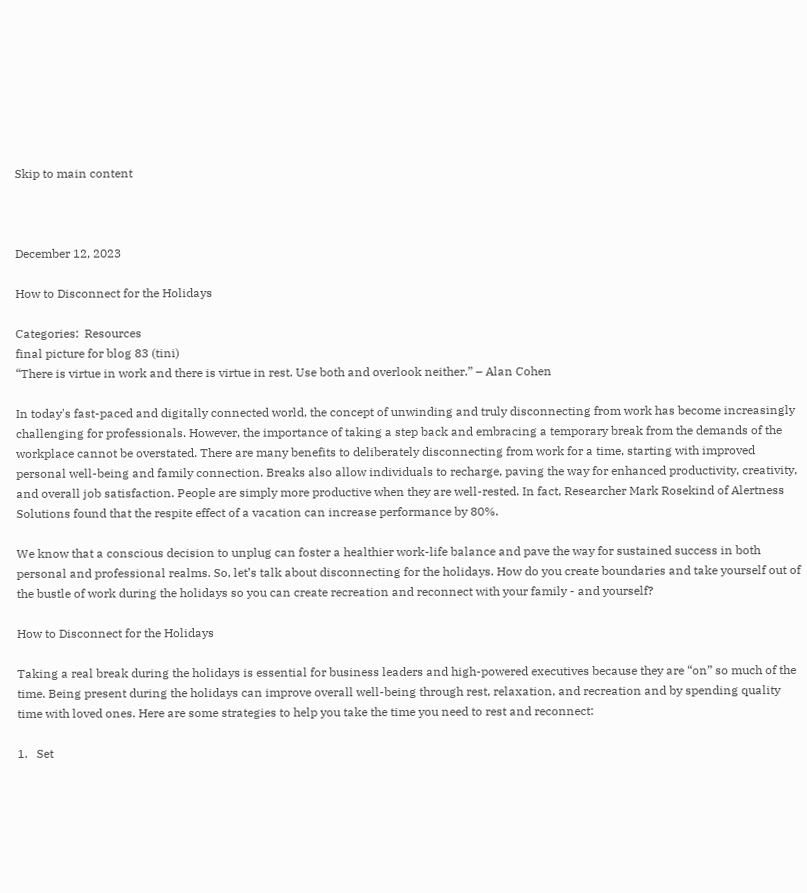Skip to main content



December 12, 2023

How to Disconnect for the Holidays

Categories:  Resources
final picture for blog 83 (tini)
“There is virtue in work and there is virtue in rest. Use both and overlook neither.” – Alan Cohen

In today's fast-paced and digitally connected world, the concept of unwinding and truly disconnecting from work has become increasingly challenging for professionals. However, the importance of taking a step back and embracing a temporary break from the demands of the workplace cannot be overstated. There are many benefits to deliberately disconnecting from work for a time, starting with improved personal well-being and family connection. Breaks also allow individuals to recharge, paving the way for enhanced productivity, creativity, and overall job satisfaction. People are simply more productive when they are well-rested. In fact, Researcher Mark Rosekind of Alertness Solutions found that the respite effect of a vacation can increase performance by 80%.

We know that a conscious decision to unplug can foster a healthier work-life balance and pave the way for sustained success in both personal and professional realms. So, let’s talk about disconnecting for the holidays. How do you create boundaries and take yourself out of the bustle of work during the holidays so you can create recreation and reconnect with your family - and yourself?

How to Disconnect for the Holidays

Taking a real break during the holidays is essential for business leaders and high-powered executives because they are “on” so much of the time. Being present during the holidays can improve overall well-being through rest, relaxation, and recreation and by spending quality time with loved ones. Here are some strategies to help you take the time you need to rest and reconnect:

1.   Set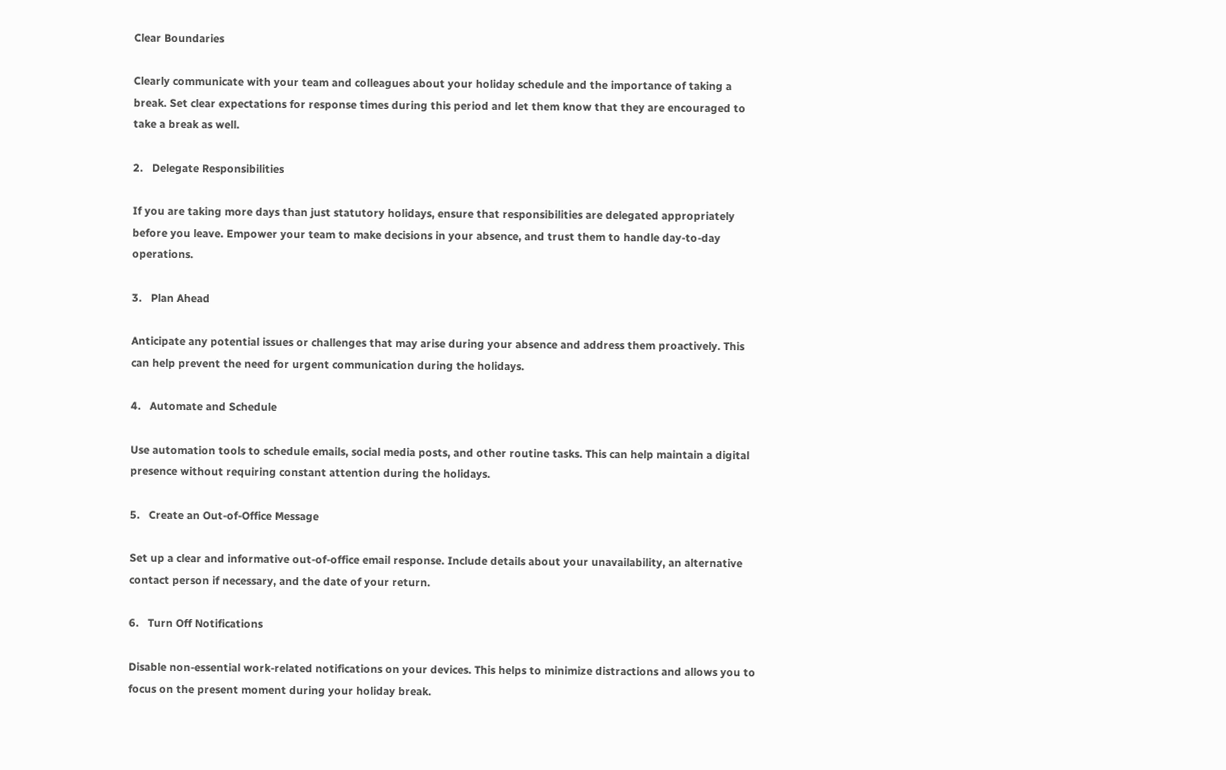Clear Boundaries

Clearly communicate with your team and colleagues about your holiday schedule and the importance of taking a break. Set clear expectations for response times during this period and let them know that they are encouraged to take a break as well.

2.   Delegate Responsibilities

If you are taking more days than just statutory holidays, ensure that responsibilities are delegated appropriately before you leave. Empower your team to make decisions in your absence, and trust them to handle day-to-day operations.

3.   Plan Ahead

Anticipate any potential issues or challenges that may arise during your absence and address them proactively. This can help prevent the need for urgent communication during the holidays.

4.   Automate and Schedule

Use automation tools to schedule emails, social media posts, and other routine tasks. This can help maintain a digital presence without requiring constant attention during the holidays.

5.   Create an Out-of-Office Message

Set up a clear and informative out-of-office email response. Include details about your unavailability, an alternative contact person if necessary, and the date of your return.

6.   Turn Off Notifications

Disable non-essential work-related notifications on your devices. This helps to minimize distractions and allows you to focus on the present moment during your holiday break.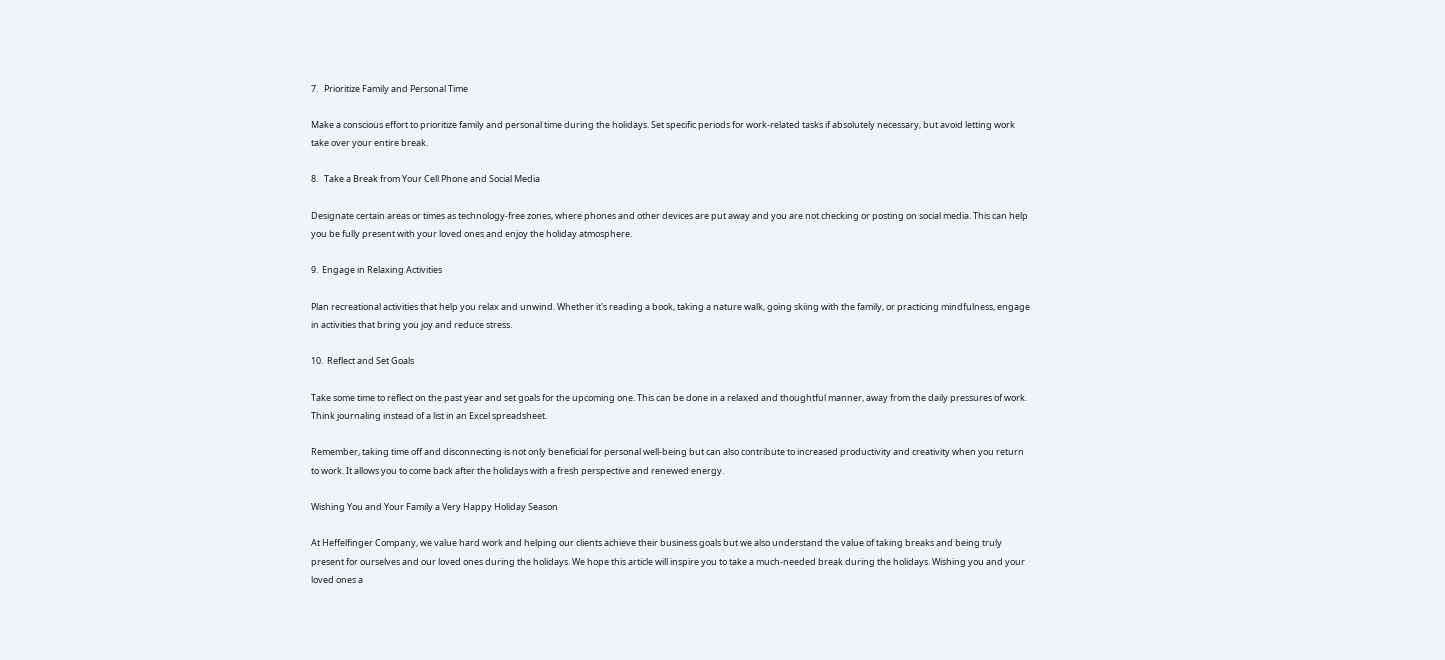7.   Prioritize Family and Personal Time

Make a conscious effort to prioritize family and personal time during the holidays. Set specific periods for work-related tasks if absolutely necessary, but avoid letting work take over your entire break.

8.   Take a Break from Your Cell Phone and Social Media

Designate certain areas or times as technology-free zones, where phones and other devices are put away and you are not checking or posting on social media. This can help you be fully present with your loved ones and enjoy the holiday atmosphere.

9.  Engage in Relaxing Activities

Plan recreational activities that help you relax and unwind. Whether it's reading a book, taking a nature walk, going skiing with the family, or practicing mindfulness, engage in activities that bring you joy and reduce stress.

10.  Reflect and Set Goals

Take some time to reflect on the past year and set goals for the upcoming one. This can be done in a relaxed and thoughtful manner, away from the daily pressures of work. Think journaling instead of a list in an Excel spreadsheet.

Remember, taking time off and disconnecting is not only beneficial for personal well-being but can also contribute to increased productivity and creativity when you return to work. It allows you to come back after the holidays with a fresh perspective and renewed energy.

Wishing You and Your Family a Very Happy Holiday Season

At Heffelfinger Company, we value hard work and helping our clients achieve their business goals but we also understand the value of taking breaks and being truly present for ourselves and our loved ones during the holidays. We hope this article will inspire you to take a much-needed break during the holidays. Wishing you and your loved ones a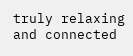truly relaxing and connected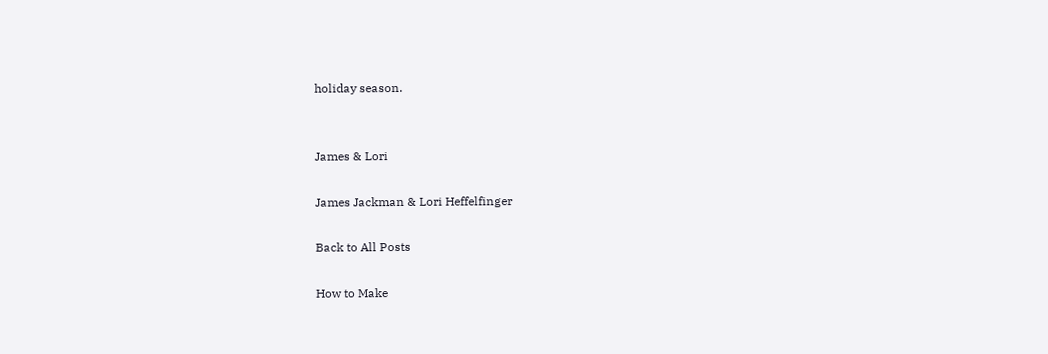holiday season.


James & Lori

James Jackman & Lori Heffelfinger

Back to All Posts

How to Make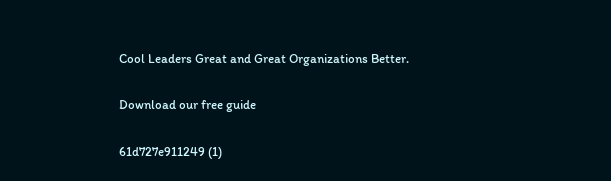Cool Leaders Great and Great Organizations Better.

Download our free guide

61d727e911249 (1)